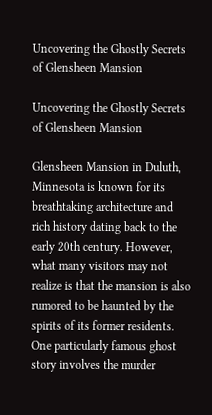Uncovering the Ghostly Secrets of Glensheen Mansion

Uncovering the Ghostly Secrets of Glensheen Mansion

Glensheen Mansion in Duluth, Minnesota is known for its breathtaking architecture and rich history dating back to the early 20th century. However, what many visitors may not realize is that the mansion is also rumored to be haunted by the spirits of its former residents. One particularly famous ghost story involves the murder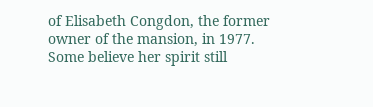of Elisabeth Congdon, the former owner of the mansion, in 1977. Some believe her spirit still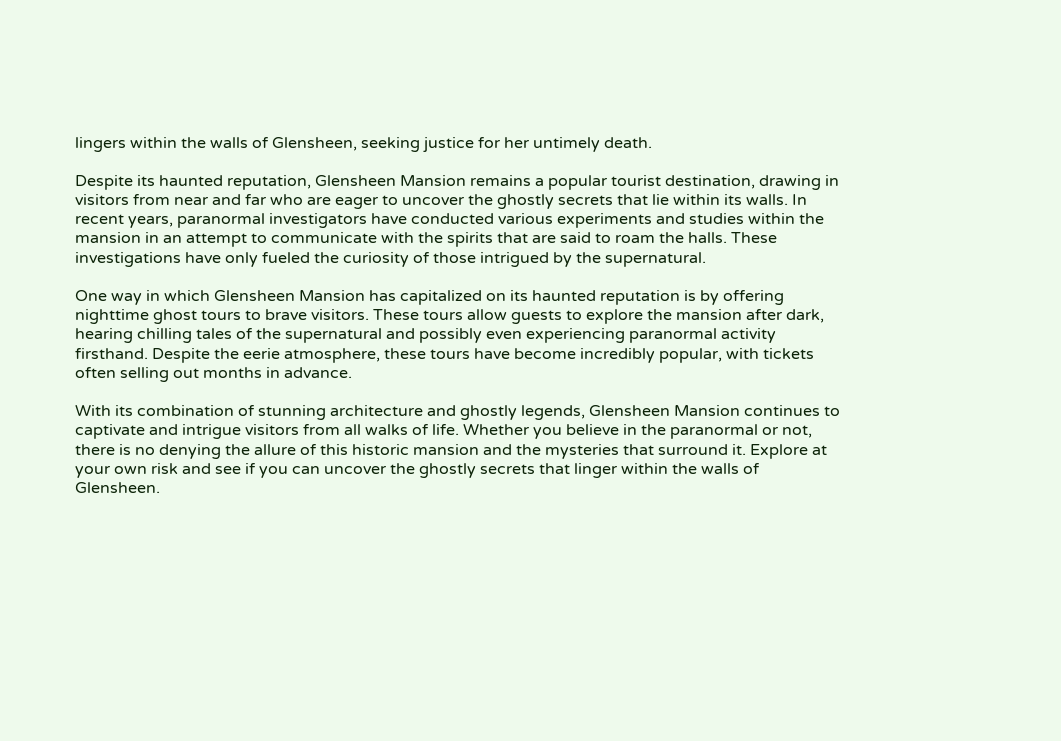lingers within the walls of Glensheen, seeking justice for her untimely death.

Despite its haunted reputation, Glensheen Mansion remains a popular tourist destination, drawing in visitors from near and far who are eager to uncover the ghostly secrets that lie within its walls. In recent years, paranormal investigators have conducted various experiments and studies within the mansion in an attempt to communicate with the spirits that are said to roam the halls. These investigations have only fueled the curiosity of those intrigued by the supernatural.

One way in which Glensheen Mansion has capitalized on its haunted reputation is by offering nighttime ghost tours to brave visitors. These tours allow guests to explore the mansion after dark, hearing chilling tales of the supernatural and possibly even experiencing paranormal activity firsthand. Despite the eerie atmosphere, these tours have become incredibly popular, with tickets often selling out months in advance.

With its combination of stunning architecture and ghostly legends, Glensheen Mansion continues to captivate and intrigue visitors from all walks of life. Whether you believe in the paranormal or not, there is no denying the allure of this historic mansion and the mysteries that surround it. Explore at your own risk and see if you can uncover the ghostly secrets that linger within the walls of Glensheen.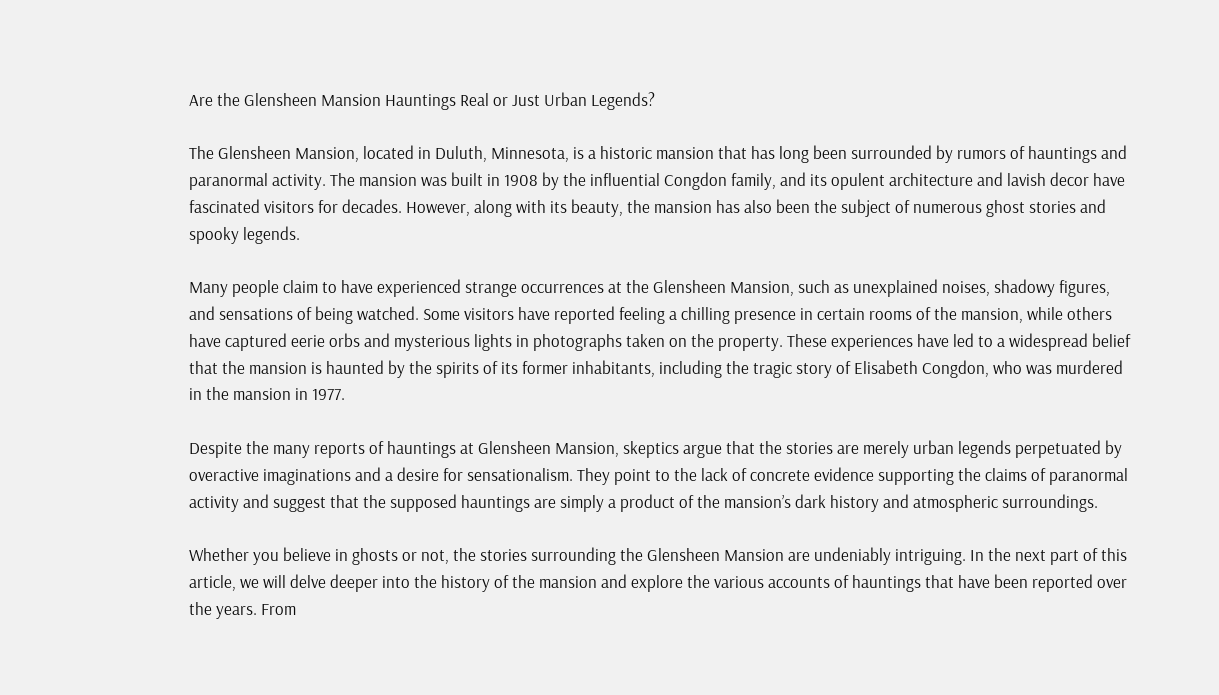Are the Glensheen Mansion Hauntings Real or Just Urban Legends?

The Glensheen Mansion, located in Duluth, Minnesota, is a historic mansion that has long been surrounded by rumors of hauntings and paranormal activity. The mansion was built in 1908 by the influential Congdon family, and its opulent architecture and lavish decor have fascinated visitors for decades. However, along with its beauty, the mansion has also been the subject of numerous ghost stories and spooky legends.

Many people claim to have experienced strange occurrences at the Glensheen Mansion, such as unexplained noises, shadowy figures, and sensations of being watched. Some visitors have reported feeling a chilling presence in certain rooms of the mansion, while others have captured eerie orbs and mysterious lights in photographs taken on the property. These experiences have led to a widespread belief that the mansion is haunted by the spirits of its former inhabitants, including the tragic story of Elisabeth Congdon, who was murdered in the mansion in 1977.

Despite the many reports of hauntings at Glensheen Mansion, skeptics argue that the stories are merely urban legends perpetuated by overactive imaginations and a desire for sensationalism. They point to the lack of concrete evidence supporting the claims of paranormal activity and suggest that the supposed hauntings are simply a product of the mansion’s dark history and atmospheric surroundings.

Whether you believe in ghosts or not, the stories surrounding the Glensheen Mansion are undeniably intriguing. In the next part of this article, we will delve deeper into the history of the mansion and explore the various accounts of hauntings that have been reported over the years. From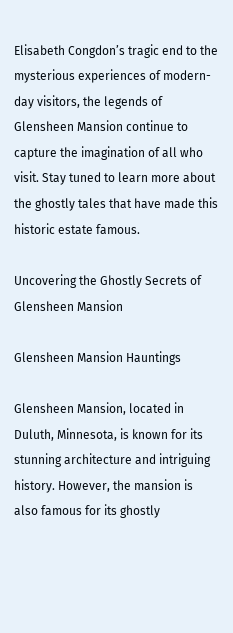Elisabeth Congdon’s tragic end to the mysterious experiences of modern-day visitors, the legends of Glensheen Mansion continue to capture the imagination of all who visit. Stay tuned to learn more about the ghostly tales that have made this historic estate famous.

Uncovering the Ghostly Secrets of Glensheen Mansion

Glensheen Mansion Hauntings

Glensheen Mansion, located in Duluth, Minnesota, is known for its stunning architecture and intriguing history. However, the mansion is also famous for its ghostly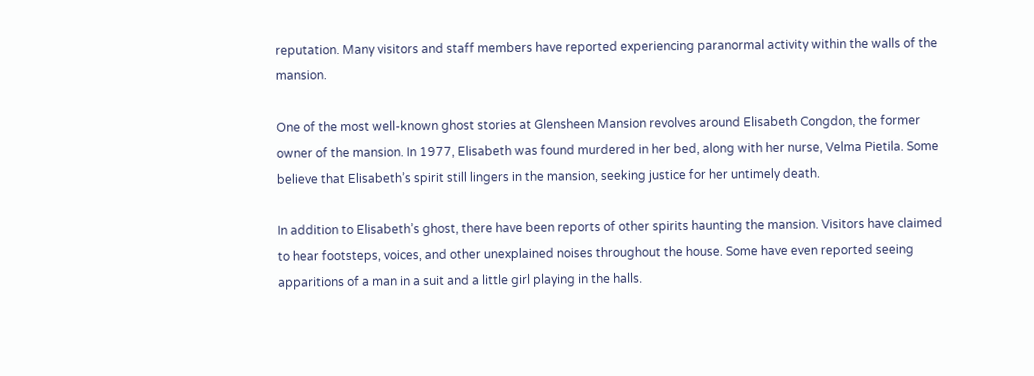reputation. Many visitors and staff members have reported experiencing paranormal activity within the walls of the mansion.

One of the most well-known ghost stories at Glensheen Mansion revolves around Elisabeth Congdon, the former owner of the mansion. In 1977, Elisabeth was found murdered in her bed, along with her nurse, Velma Pietila. Some believe that Elisabeth’s spirit still lingers in the mansion, seeking justice for her untimely death.

In addition to Elisabeth’s ghost, there have been reports of other spirits haunting the mansion. Visitors have claimed to hear footsteps, voices, and other unexplained noises throughout the house. Some have even reported seeing apparitions of a man in a suit and a little girl playing in the halls.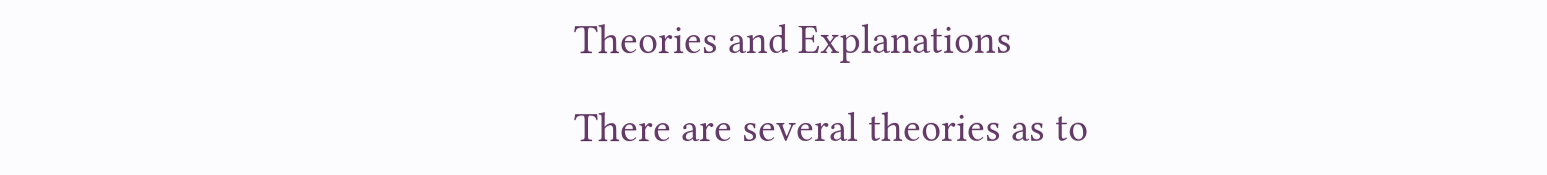Theories and Explanations

There are several theories as to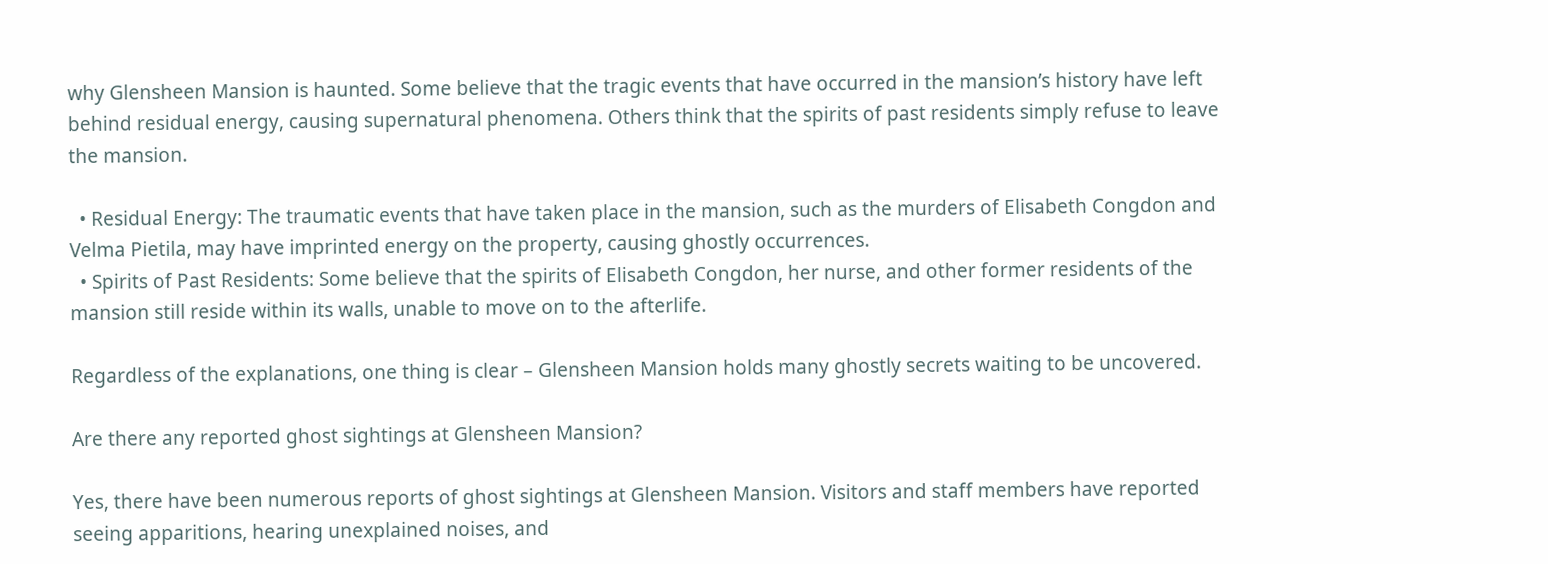why Glensheen Mansion is haunted. Some believe that the tragic events that have occurred in the mansion’s history have left behind residual energy, causing supernatural phenomena. Others think that the spirits of past residents simply refuse to leave the mansion.

  • Residual Energy: The traumatic events that have taken place in the mansion, such as the murders of Elisabeth Congdon and Velma Pietila, may have imprinted energy on the property, causing ghostly occurrences.
  • Spirits of Past Residents: Some believe that the spirits of Elisabeth Congdon, her nurse, and other former residents of the mansion still reside within its walls, unable to move on to the afterlife.

Regardless of the explanations, one thing is clear – Glensheen Mansion holds many ghostly secrets waiting to be uncovered.

Are there any reported ghost sightings at Glensheen Mansion?

Yes, there have been numerous reports of ghost sightings at Glensheen Mansion. Visitors and staff members have reported seeing apparitions, hearing unexplained noises, and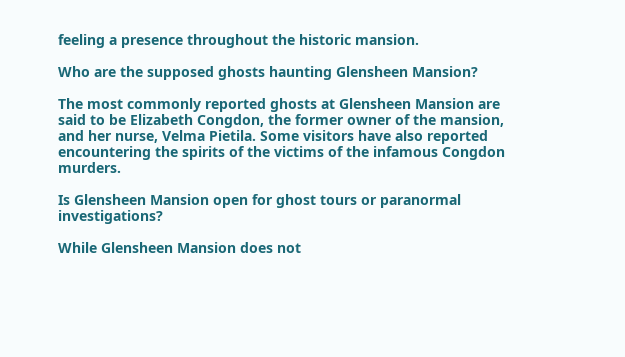feeling a presence throughout the historic mansion.

Who are the supposed ghosts haunting Glensheen Mansion?

The most commonly reported ghosts at Glensheen Mansion are said to be Elizabeth Congdon, the former owner of the mansion, and her nurse, Velma Pietila. Some visitors have also reported encountering the spirits of the victims of the infamous Congdon murders.

Is Glensheen Mansion open for ghost tours or paranormal investigations?

While Glensheen Mansion does not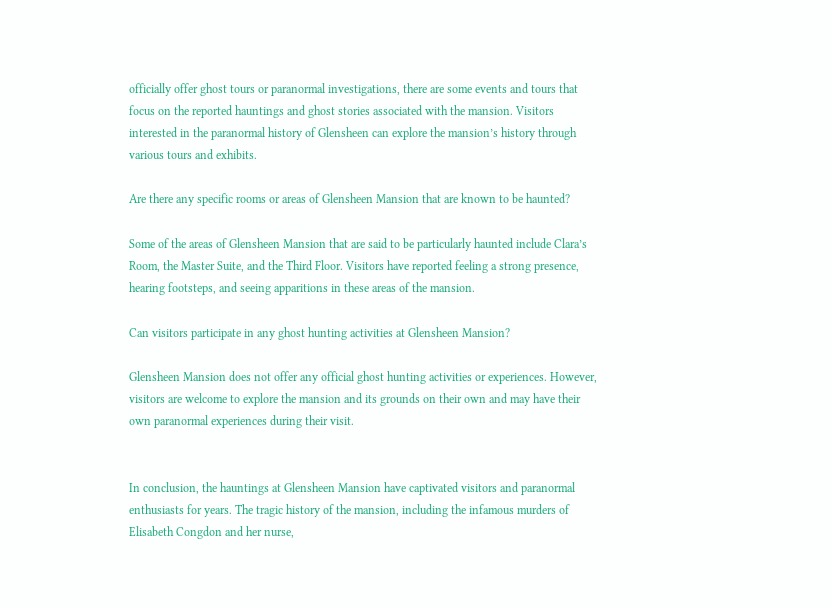officially offer ghost tours or paranormal investigations, there are some events and tours that focus on the reported hauntings and ghost stories associated with the mansion. Visitors interested in the paranormal history of Glensheen can explore the mansion’s history through various tours and exhibits.

Are there any specific rooms or areas of Glensheen Mansion that are known to be haunted?

Some of the areas of Glensheen Mansion that are said to be particularly haunted include Clara’s Room, the Master Suite, and the Third Floor. Visitors have reported feeling a strong presence, hearing footsteps, and seeing apparitions in these areas of the mansion.

Can visitors participate in any ghost hunting activities at Glensheen Mansion?

Glensheen Mansion does not offer any official ghost hunting activities or experiences. However, visitors are welcome to explore the mansion and its grounds on their own and may have their own paranormal experiences during their visit.


In conclusion, the hauntings at Glensheen Mansion have captivated visitors and paranormal enthusiasts for years. The tragic history of the mansion, including the infamous murders of Elisabeth Congdon and her nurse,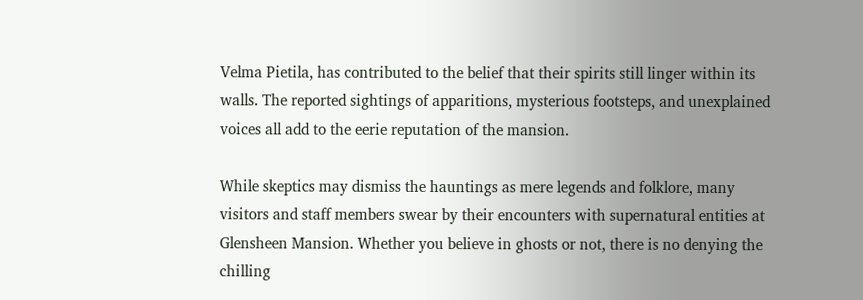Velma Pietila, has contributed to the belief that their spirits still linger within its walls. The reported sightings of apparitions, mysterious footsteps, and unexplained voices all add to the eerie reputation of the mansion.

While skeptics may dismiss the hauntings as mere legends and folklore, many visitors and staff members swear by their encounters with supernatural entities at Glensheen Mansion. Whether you believe in ghosts or not, there is no denying the chilling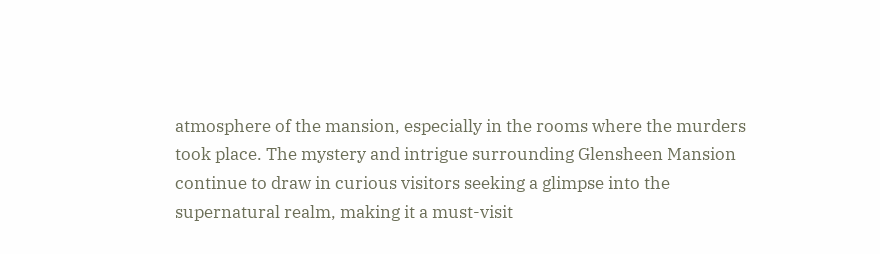atmosphere of the mansion, especially in the rooms where the murders took place. The mystery and intrigue surrounding Glensheen Mansion continue to draw in curious visitors seeking a glimpse into the supernatural realm, making it a must-visit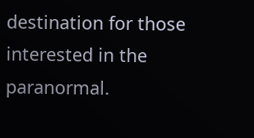destination for those interested in the paranormal.